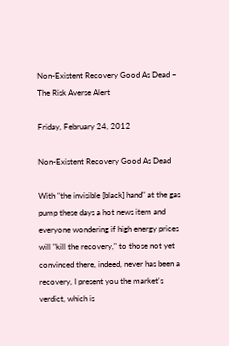Non-Existent Recovery Good As Dead ~ The Risk Averse Alert

Friday, February 24, 2012

Non-Existent Recovery Good As Dead

With "the invisible [black] hand" at the gas pump these days a hot news item and everyone wondering if high energy prices will "kill the recovery," to those not yet convinced there, indeed, never has been a recovery, I present you the market's verdict, which is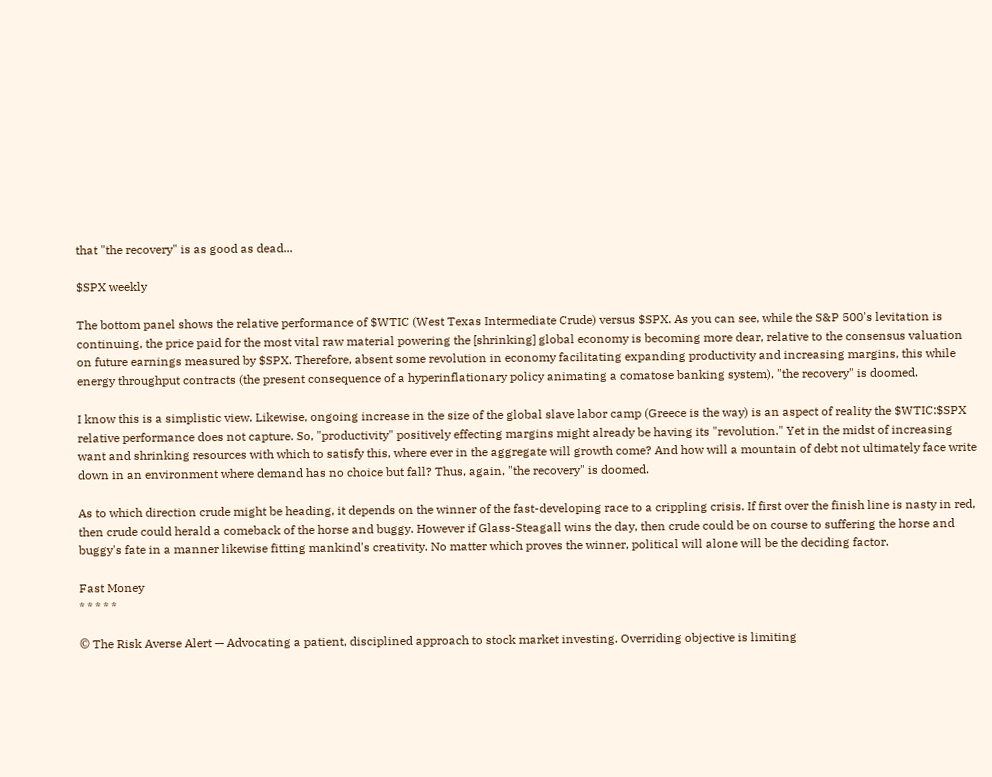that "the recovery" is as good as dead...

$SPX weekly

The bottom panel shows the relative performance of $WTIC (West Texas Intermediate Crude) versus $SPX. As you can see, while the S&P 500's levitation is continuing, the price paid for the most vital raw material powering the [shrinking] global economy is becoming more dear, relative to the consensus valuation on future earnings measured by $SPX. Therefore, absent some revolution in economy facilitating expanding productivity and increasing margins, this while energy throughput contracts (the present consequence of a hyperinflationary policy animating a comatose banking system), "the recovery" is doomed.

I know this is a simplistic view. Likewise, ongoing increase in the size of the global slave labor camp (Greece is the way) is an aspect of reality the $WTIC:$SPX relative performance does not capture. So, "productivity" positively effecting margins might already be having its "revolution." Yet in the midst of increasing want and shrinking resources with which to satisfy this, where ever in the aggregate will growth come? And how will a mountain of debt not ultimately face write down in an environment where demand has no choice but fall? Thus, again, "the recovery" is doomed.

As to which direction crude might be heading, it depends on the winner of the fast-developing race to a crippling crisis. If first over the finish line is nasty in red, then crude could herald a comeback of the horse and buggy. However if Glass-Steagall wins the day, then crude could be on course to suffering the horse and buggy's fate in a manner likewise fitting mankind's creativity. No matter which proves the winner, political will alone will be the deciding factor.

Fast Money
* * * * *

© The Risk Averse Alert — Advocating a patient, disciplined approach to stock market investing. Overriding objective is limiting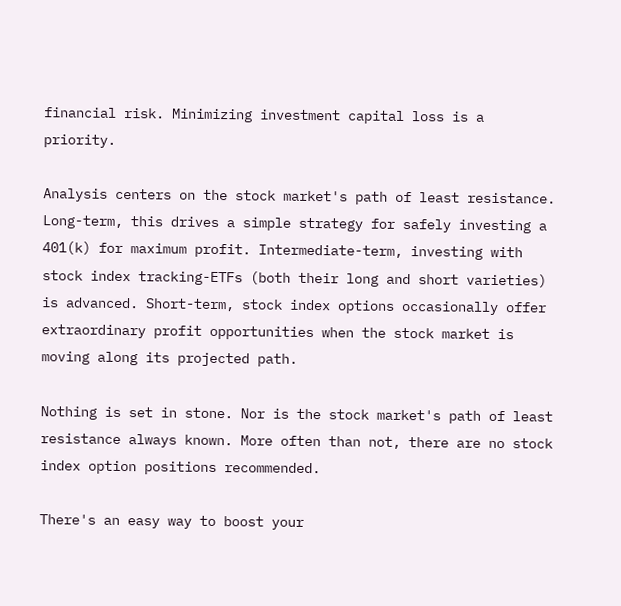financial risk. Minimizing investment capital loss is a priority.

Analysis centers on the stock market's path of least resistance. Long-term, this drives a simple strategy for safely investing a 401(k) for maximum profit. Intermediate-term, investing with stock index tracking-ETFs (both their long and short varieties) is advanced. Short-term, stock index options occasionally offer extraordinary profit opportunities when the stock market is moving along its projected path.

Nothing is set in stone. Nor is the stock market's path of least resistance always known. More often than not, there are no stock index option positions recommended.

There's an easy way to boost your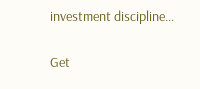investment discipline...

Get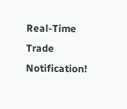Real-Time Trade Notification!